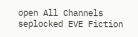open All Channels
seplocked EVE Fiction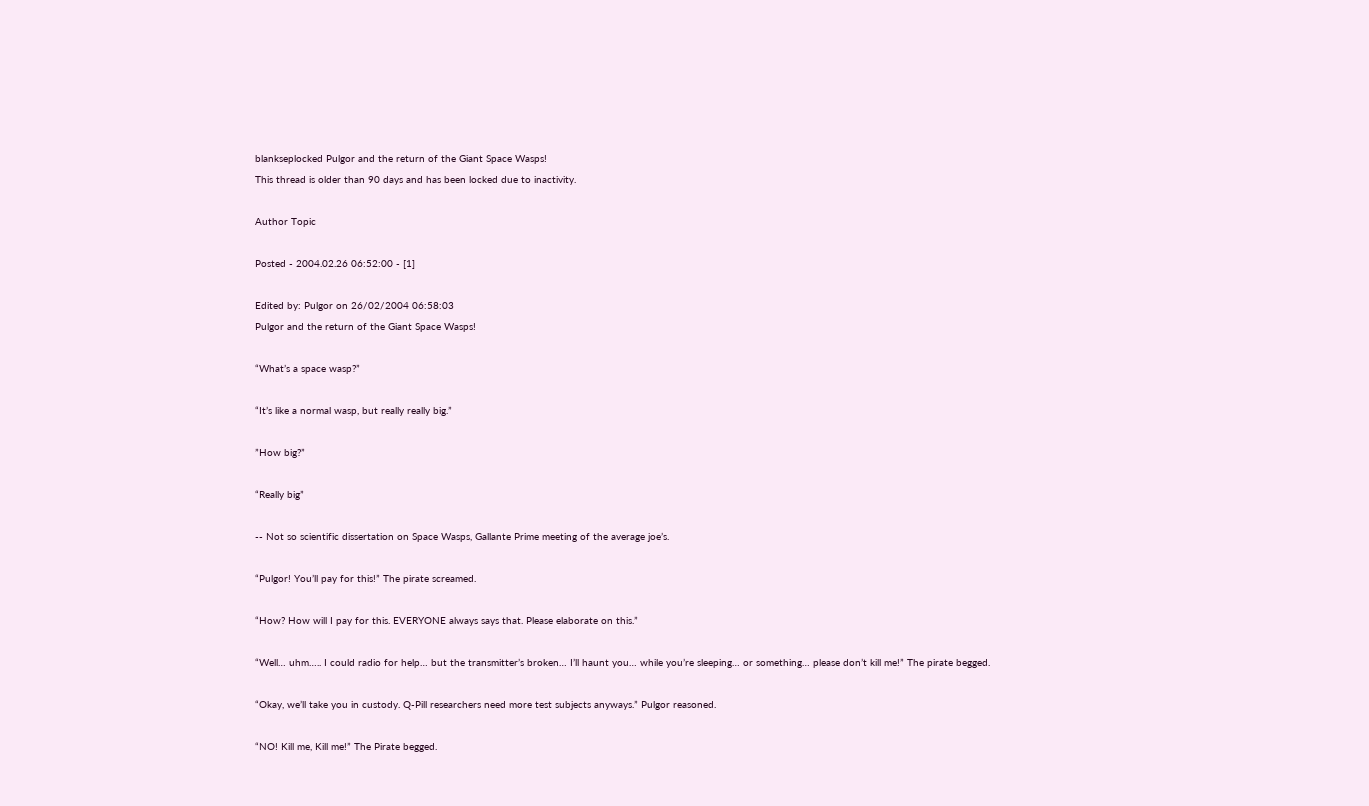blankseplocked Pulgor and the return of the Giant Space Wasps!
This thread is older than 90 days and has been locked due to inactivity.

Author Topic

Posted - 2004.02.26 06:52:00 - [1]

Edited by: Pulgor on 26/02/2004 06:58:03
Pulgor and the return of the Giant Space Wasps!

“What’s a space wasp?”

“It’s like a normal wasp, but really really big.”

”How big?”

“Really big”

-- Not so scientific dissertation on Space Wasps, Gallante Prime meeting of the average joe’s.

“Pulgor! You’ll pay for this!” The pirate screamed.

“How? How will I pay for this. EVERYONE always says that. Please elaborate on this.”

“Well… uhm….. I could radio for help… but the transmitter’s broken… I’ll haunt you… while you’re sleeping… or something… please don’t kill me!” The pirate begged.

“Okay, we’ll take you in custody. Q-Pill researchers need more test subjects anyways.” Pulgor reasoned.

“NO! Kill me, Kill me!” The Pirate begged.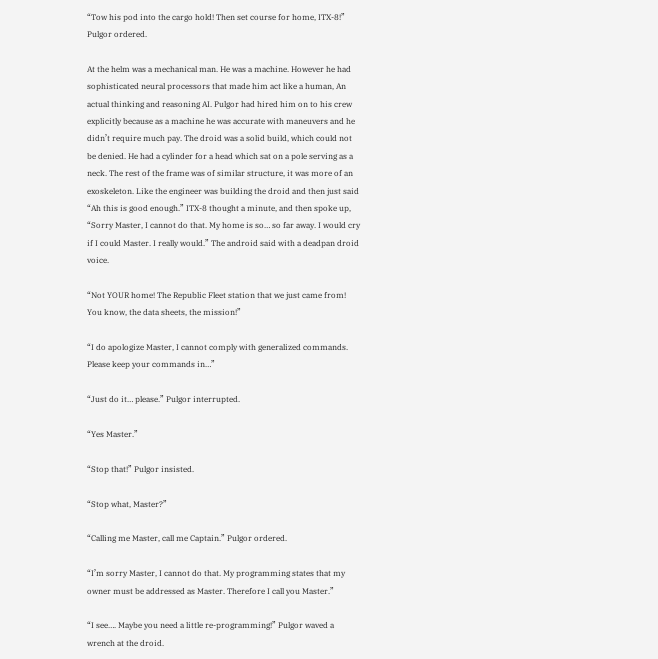“Tow his pod into the cargo hold! Then set course for home, ITX-8!” Pulgor ordered.

At the helm was a mechanical man. He was a machine. However he had sophisticated neural processors that made him act like a human, An actual thinking and reasoning AI. Pulgor had hired him on to his crew explicitly because as a machine he was accurate with maneuvers and he didn’t require much pay. The droid was a solid build, which could not be denied. He had a cylinder for a head which sat on a pole serving as a neck. The rest of the frame was of similar structure, it was more of an exoskeleton. Like the engineer was building the droid and then just said “Ah this is good enough.” ITX-8 thought a minute, and then spoke up, “Sorry Master, I cannot do that. My home is so… so far away. I would cry if I could Master. I really would.” The android said with a deadpan droid voice.

“Not YOUR home! The Republic Fleet station that we just came from! You know, the data sheets, the mission!”

“I do apologize Master, I cannot comply with generalized commands. Please keep your commands in…”

“Just do it… please.” Pulgor interrupted.

“Yes Master.”

“Stop that!” Pulgor insisted.

“Stop what, Master?”

“Calling me Master, call me Captain.” Pulgor ordered.

“I’m sorry Master, I cannot do that. My programming states that my owner must be addressed as Master. Therefore I call you Master.”

“I see…. Maybe you need a little re-programming!” Pulgor waved a wrench at the droid.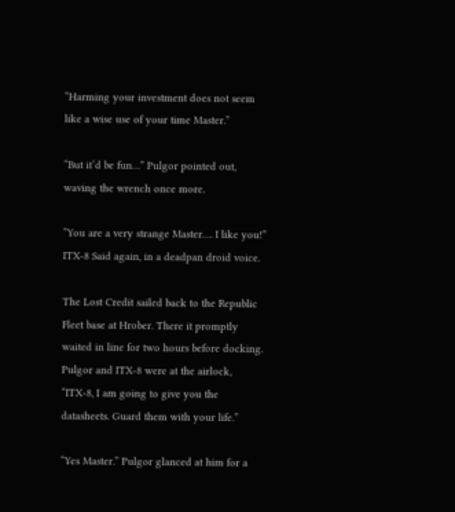“Harming your investment does not seem like a wise use of your time Master.”

“But it’d be fun…” Pulgor pointed out, waving the wrench once more.

“You are a very strange Master…. I like you!” ITX-8 Said again, in a deadpan droid voice.

The Lost Credit sailed back to the Republic Fleet base at Hrober. There it promptly waited in line for two hours before docking. Pulgor and ITX-8 were at the airlock, “ITX-8, I am going to give you the datasheets. Guard them with your life.”

“Yes Master.” Pulgor glanced at him for a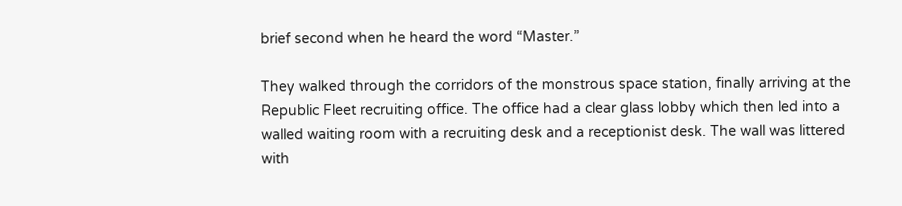brief second when he heard the word “Master.”

They walked through the corridors of the monstrous space station, finally arriving at the Republic Fleet recruiting office. The office had a clear glass lobby which then led into a walled waiting room with a recruiting desk and a receptionist desk. The wall was littered with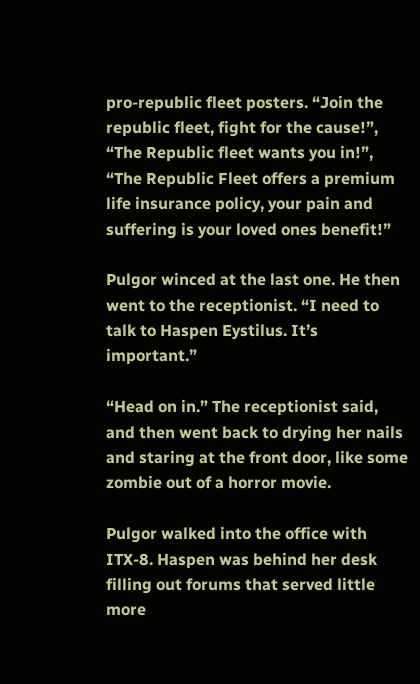pro-republic fleet posters. “Join the republic fleet, fight for the cause!”, “The Republic fleet wants you in!”, “The Republic Fleet offers a premium life insurance policy, your pain and suffering is your loved ones benefit!”

Pulgor winced at the last one. He then went to the receptionist. “I need to talk to Haspen Eystilus. It’s important.”

“Head on in.” The receptionist said, and then went back to drying her nails and staring at the front door, like some zombie out of a horror movie.

Pulgor walked into the office with ITX-8. Haspen was behind her desk filling out forums that served little more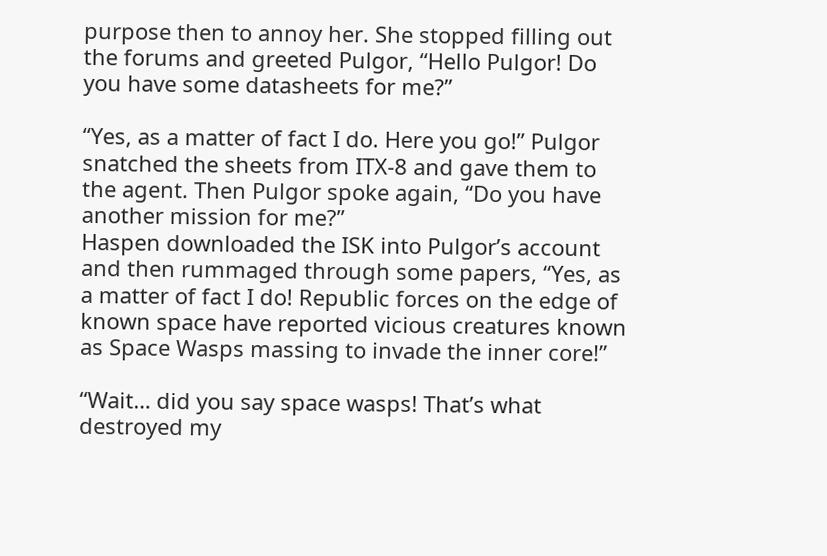purpose then to annoy her. She stopped filling out the forums and greeted Pulgor, “Hello Pulgor! Do you have some datasheets for me?”

“Yes, as a matter of fact I do. Here you go!” Pulgor snatched the sheets from ITX-8 and gave them to the agent. Then Pulgor spoke again, “Do you have another mission for me?”
Haspen downloaded the ISK into Pulgor’s account and then rummaged through some papers, “Yes, as a matter of fact I do! Republic forces on the edge of known space have reported vicious creatures known as Space Wasps massing to invade the inner core!”

“Wait… did you say space wasps! That’s what destroyed my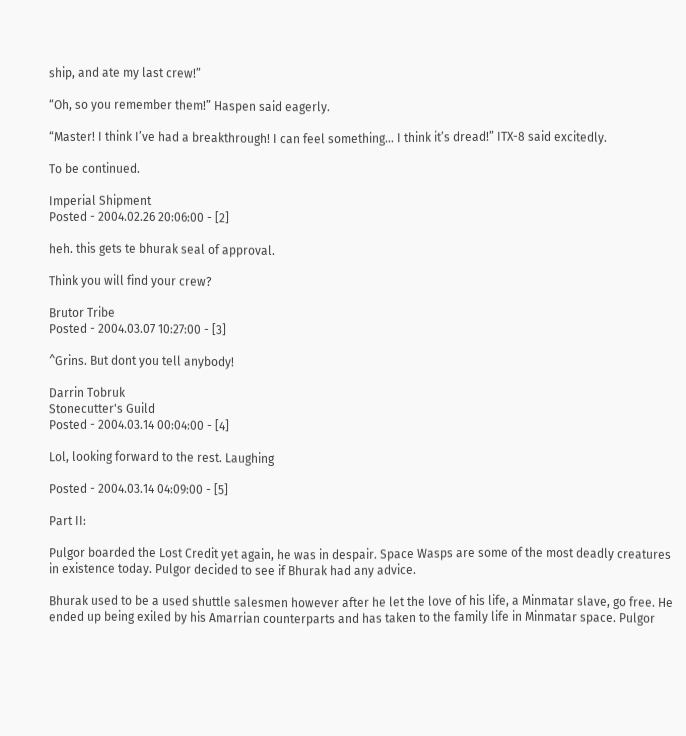ship, and ate my last crew!”

“Oh, so you remember them!” Haspen said eagerly.

“Master! I think I’ve had a breakthrough! I can feel something… I think it’s dread!” ITX-8 said excitedly.

To be continued.

Imperial Shipment
Posted - 2004.02.26 20:06:00 - [2]

heh. this gets te bhurak seal of approval.

Think you will find your crew?

Brutor Tribe
Posted - 2004.03.07 10:27:00 - [3]

^Grins. But dont you tell anybody!

Darrin Tobruk
Stonecutter's Guild
Posted - 2004.03.14 00:04:00 - [4]

Lol, looking forward to the rest. Laughing

Posted - 2004.03.14 04:09:00 - [5]

Part II:

Pulgor boarded the Lost Credit yet again, he was in despair. Space Wasps are some of the most deadly creatures in existence today. Pulgor decided to see if Bhurak had any advice.

Bhurak used to be a used shuttle salesmen however after he let the love of his life, a Minmatar slave, go free. He ended up being exiled by his Amarrian counterparts and has taken to the family life in Minmatar space. Pulgor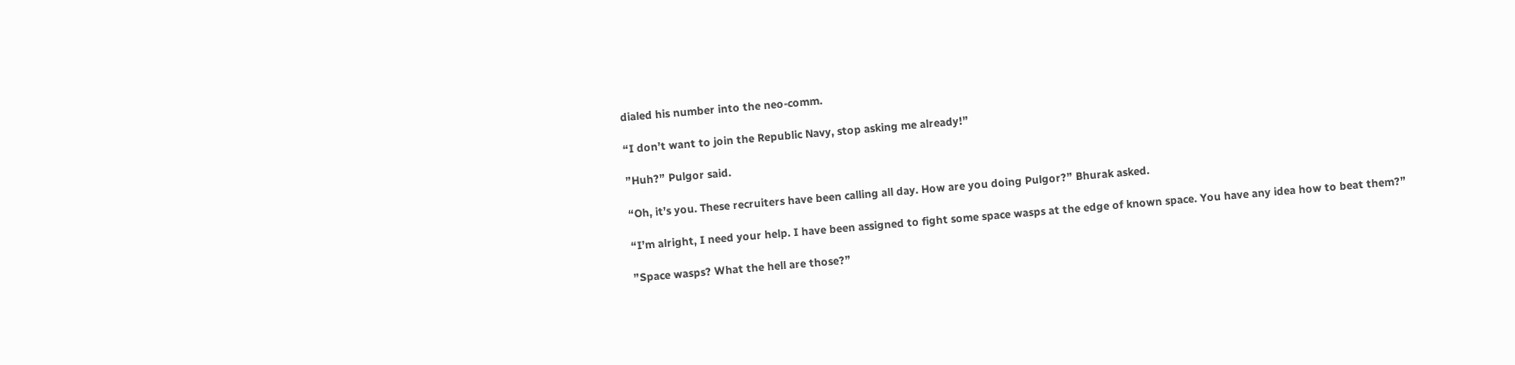dialed his number into the neo-comm.

“I don’t want to join the Republic Navy, stop asking me already!”

”Huh?” Pulgor said.

“Oh, it’s you. These recruiters have been calling all day. How are you doing Pulgor?” Bhurak asked.

“I’m alright, I need your help. I have been assigned to fight some space wasps at the edge of known space. You have any idea how to beat them?”

”Space wasps? What the hell are those?”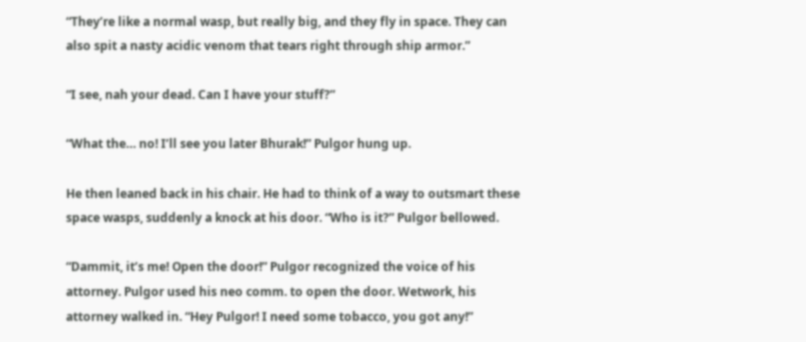“They’re like a normal wasp, but really big, and they fly in space. They can also spit a nasty acidic venom that tears right through ship armor.”

“I see, nah your dead. Can I have your stuff?”

“What the… no! I’ll see you later Bhurak!” Pulgor hung up.

He then leaned back in his chair. He had to think of a way to outsmart these space wasps, suddenly a knock at his door. “Who is it?” Pulgor bellowed.

“Dammit, it’s me! Open the door!” Pulgor recognized the voice of his attorney. Pulgor used his neo comm. to open the door. Wetwork, his attorney walked in. “Hey Pulgor! I need some tobacco, you got any!”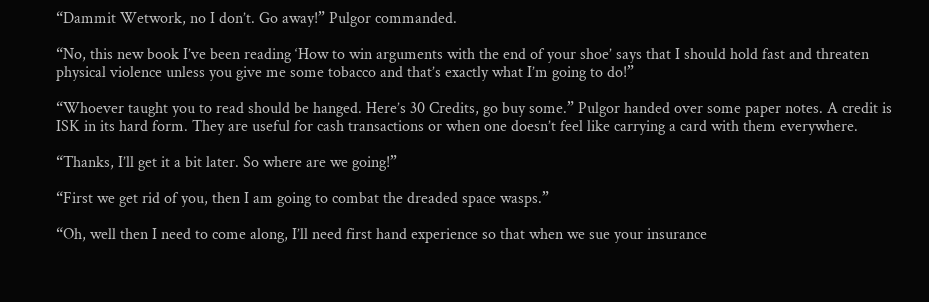“Dammit Wetwork, no I don’t. Go away!” Pulgor commanded.

“No, this new book I’ve been reading ‘How to win arguments with the end of your shoe’ says that I should hold fast and threaten physical violence unless you give me some tobacco and that’s exactly what I’m going to do!”

“Whoever taught you to read should be hanged. Here’s 30 Credits, go buy some.” Pulgor handed over some paper notes. A credit is ISK in its hard form. They are useful for cash transactions or when one doesn’t feel like carrying a card with them everywhere.

“Thanks, I’ll get it a bit later. So where are we going!”

“First we get rid of you, then I am going to combat the dreaded space wasps.”

“Oh, well then I need to come along, I’ll need first hand experience so that when we sue your insurance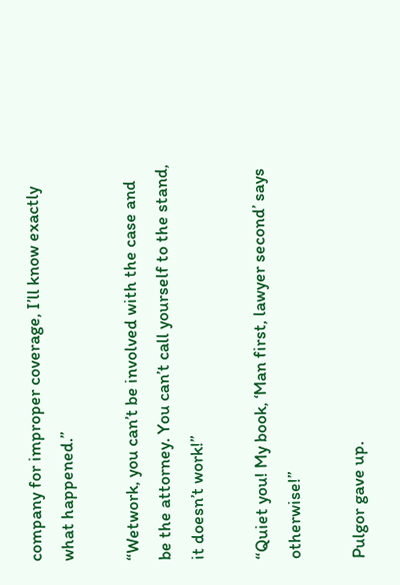company for improper coverage, I’ll know exactly what happened.”

“Wetwork, you can’t be involved with the case and be the attorney. You can’t call yourself to the stand, it doesn’t work!”

“Quiet you! My book, ‘Man first, lawyer second’ says otherwise!”

Pulgor gave up.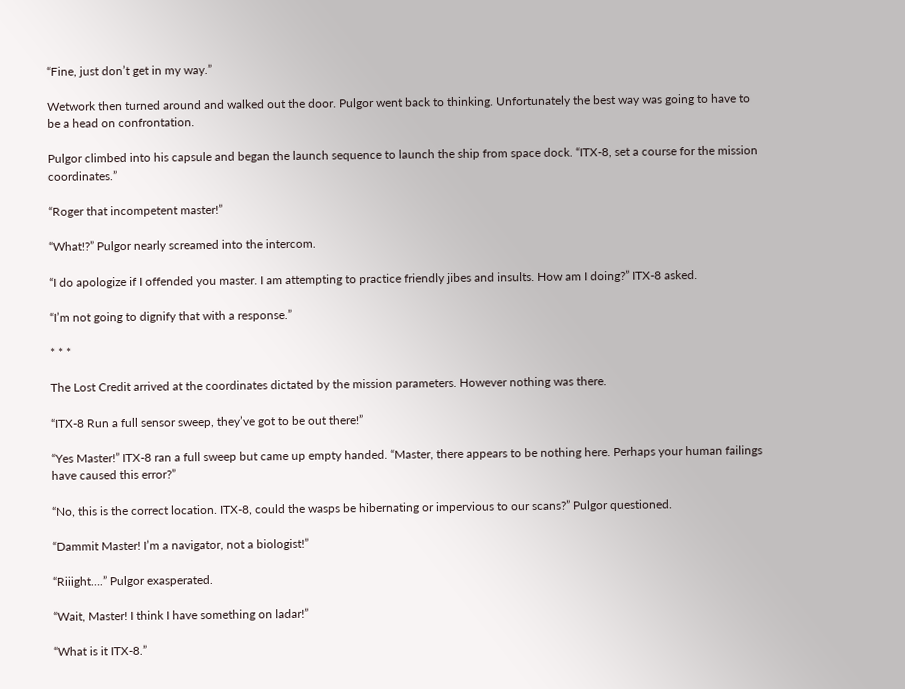“Fine, just don’t get in my way.”

Wetwork then turned around and walked out the door. Pulgor went back to thinking. Unfortunately the best way was going to have to be a head on confrontation.

Pulgor climbed into his capsule and began the launch sequence to launch the ship from space dock. “ITX-8, set a course for the mission coordinates.”

“Roger that incompetent master!”

“What!?” Pulgor nearly screamed into the intercom.

“I do apologize if I offended you master. I am attempting to practice friendly jibes and insults. How am I doing?” ITX-8 asked.

“I’m not going to dignify that with a response.”

* * *

The Lost Credit arrived at the coordinates dictated by the mission parameters. However nothing was there.

“ITX-8 Run a full sensor sweep, they’ve got to be out there!”

“Yes Master!” ITX-8 ran a full sweep but came up empty handed. “Master, there appears to be nothing here. Perhaps your human failings have caused this error?”

“No, this is the correct location. ITX-8, could the wasps be hibernating or impervious to our scans?” Pulgor questioned.

“Dammit Master! I’m a navigator, not a biologist!”

“Riiight….” Pulgor exasperated.

“Wait, Master! I think I have something on ladar!”

“What is it ITX-8.”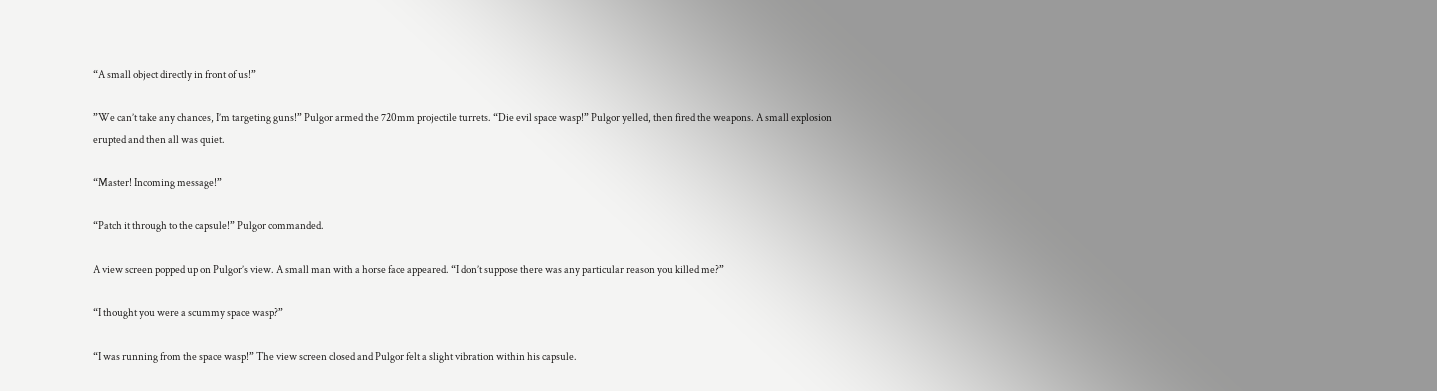“A small object directly in front of us!”

”We can’t take any chances, I’m targeting guns!” Pulgor armed the 720mm projectile turrets. “Die evil space wasp!” Pulgor yelled, then fired the weapons. A small explosion erupted and then all was quiet.

“Master! Incoming message!”

“Patch it through to the capsule!” Pulgor commanded.

A view screen popped up on Pulgor’s view. A small man with a horse face appeared. “I don’t suppose there was any particular reason you killed me?”

“I thought you were a scummy space wasp?”

“I was running from the space wasp!” The view screen closed and Pulgor felt a slight vibration within his capsule.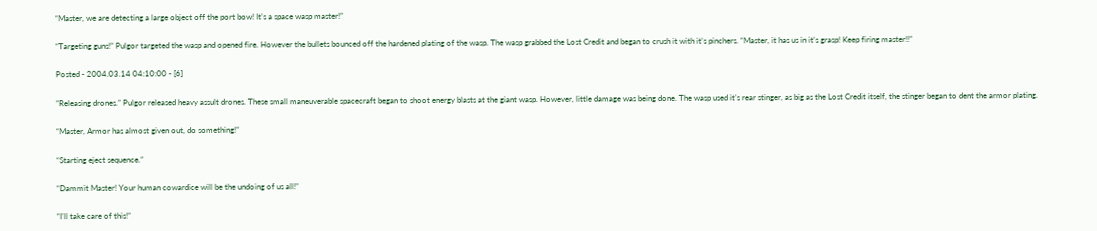“Master, we are detecting a large object off the port bow! It’s a space wasp master!”

“Targeting guns!” Pulgor targeted the wasp and opened fire. However the bullets bounced off the hardened plating of the wasp. The wasp grabbed the Lost Credit and began to crush it with it’s pinchers. “Master, it has us in it’s grasp! Keep firing master!!”

Posted - 2004.03.14 04:10:00 - [6]

”Releasing drones.” Pulgor released heavy assult drones. These small maneuverable spacecraft began to shoot energy blasts at the giant wasp. However, little damage was being done. The wasp used it’s rear stinger, as big as the Lost Credit itself, the stinger began to dent the armor plating.

“Master, Armor has almost given out, do something!”

“Starting eject sequence.”

“Dammit Master! Your human cowardice will be the undoing of us all!”

“I’ll take care of this!”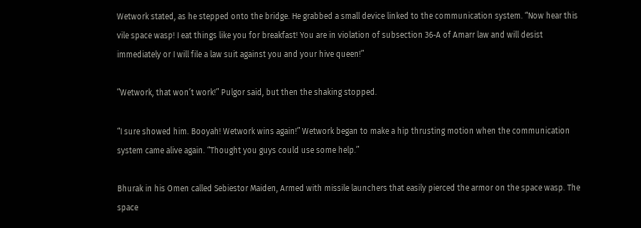Wetwork stated, as he stepped onto the bridge. He grabbed a small device linked to the communication system. “Now hear this vile space wasp! I eat things like you for breakfast! You are in violation of subsection 36-A of Amarr law and will desist immediately or I will file a law suit against you and your hive queen!”

”Wetwork, that won’t work!” Pulgor said, but then the shaking stopped.

“I sure showed him. Booyah! Wetwork wins again!” Wetwork began to make a hip thrusting motion when the communication system came alive again. “Thought you guys could use some help.”

Bhurak in his Omen called Sebiestor Maiden, Armed with missile launchers that easily pierced the armor on the space wasp. The space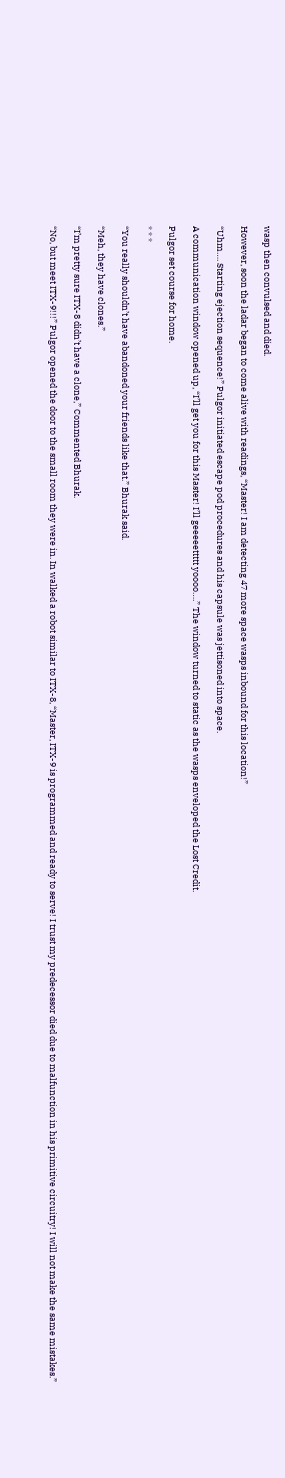wasp then convulsed and died.

However, soon the ladar began to come alive with readings, “Master! I am detecting 47 more space wasps inbound for this location!”

“Uhm…. Starting ejection sequence!” Pulgor initiated escape pod procedures and his capsule was jettisoned into space.

A communication window opened up, “I’ll get you for this Master! I’ll geeeeettttt yoooo….” The window turned to static as the wasps enveloped the Lost Credit.

Pulgor set course for home.

* * *

“You really shouldn’t have abandoned your friends like that.” Bhurak said.

“Meh, they have clones.”

“I’m pretty sure ITX-8 didn’t have a clone,” Commented Bhurak.

“No, but meet ITX-9!!!” Pulgor opened the door to the small room they were in. In walked a robot similar to ITX-8, “Master, ITX-9 is programmed and ready to serve! I trust my predecessor died due to malfunction in his primitive circuitry! I will not make the same mistakes.”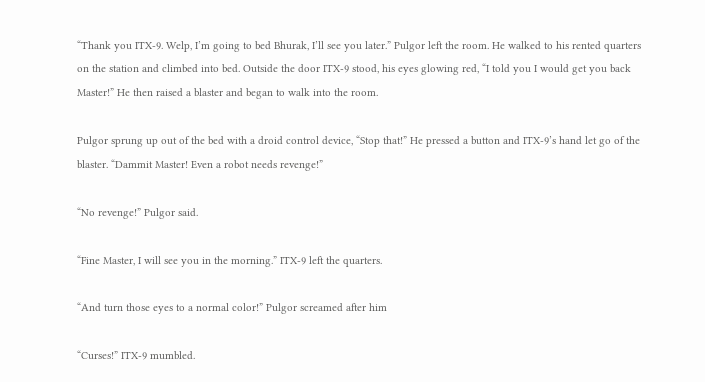“Thank you ITX-9. Welp, I’m going to bed Bhurak, I’ll see you later.” Pulgor left the room. He walked to his rented quarters on the station and climbed into bed. Outside the door ITX-9 stood, his eyes glowing red, “I told you I would get you back Master!” He then raised a blaster and began to walk into the room.

Pulgor sprung up out of the bed with a droid control device, “Stop that!” He pressed a button and ITX-9’s hand let go of the blaster. “Dammit Master! Even a robot needs revenge!”

“No revenge!” Pulgor said.

“Fine Master, I will see you in the morning.” ITX-9 left the quarters.

“And turn those eyes to a normal color!” Pulgor screamed after him

“Curses!” ITX-9 mumbled.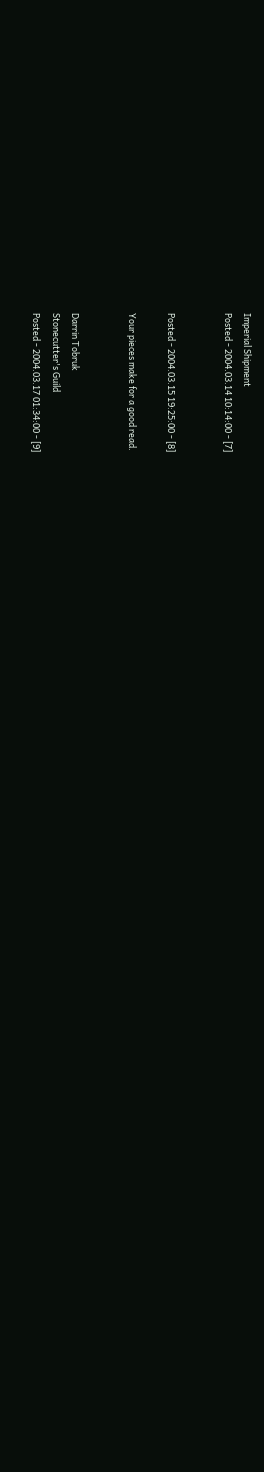Imperial Shipment
Posted - 2004.03.14 10:14:00 - [7]


Posted - 2004.03.15 19:25:00 - [8]

Your pieces make for a good read.


Darrin Tobruk
Stonecutter's Guild
Posted - 2004.03.17 01:34:00 - [9]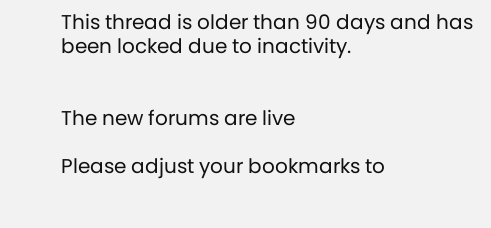This thread is older than 90 days and has been locked due to inactivity.


The new forums are live

Please adjust your bookmarks to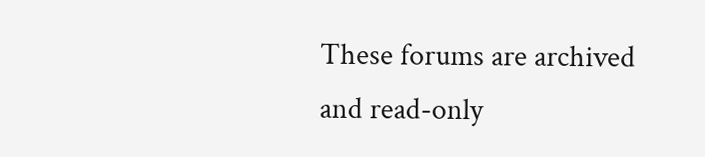These forums are archived and read-only